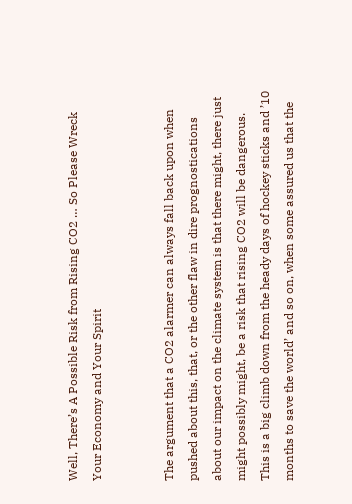Well, There’s A Possible Risk from Rising CO2 … So Please Wreck Your Economy and Your Spirit


The argument that a CO2 alarmer can always fall back upon when pushed about this, that, or the other flaw in dire prognostications about our impact on the climate system is that there might, there just might possibly might, be a risk that rising CO2 will be dangerous. This is a big climb down from the heady days of hockey sticks and ’10 months to save the world’ and so on, when some assured us that the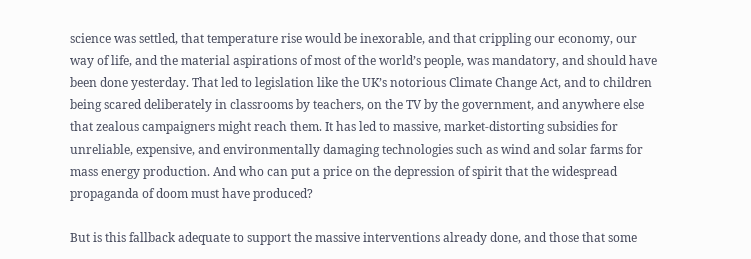science was settled, that temperature rise would be inexorable, and that crippling our economy, our way of life, and the material aspirations of most of the world’s people, was mandatory, and should have been done yesterday. That led to legislation like the UK’s notorious Climate Change Act, and to children being scared deliberately in classrooms by teachers, on the TV by the government, and anywhere else that zealous campaigners might reach them. It has led to massive, market-distorting subsidies for unreliable, expensive, and environmentally damaging technologies such as wind and solar farms for mass energy production. And who can put a price on the depression of spirit that the widespread propaganda of doom must have produced?

But is this fallback adequate to support the massive interventions already done, and those that some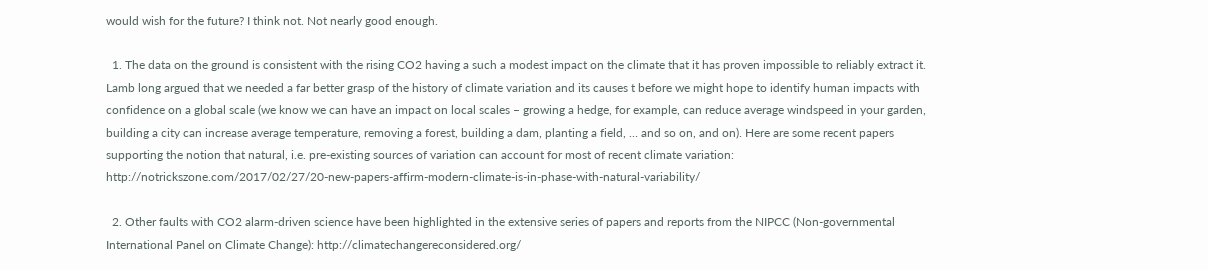would wish for the future? I think not. Not nearly good enough.

  1. The data on the ground is consistent with the rising CO2 having a such a modest impact on the climate that it has proven impossible to reliably extract it. Lamb long argued that we needed a far better grasp of the history of climate variation and its causes t before we might hope to identify human impacts with confidence on a global scale (we know we can have an impact on local scales – growing a hedge, for example, can reduce average windspeed in your garden, building a city can increase average temperature, removing a forest, building a dam, planting a field, … and so on, and on). Here are some recent papers supporting the notion that natural, i.e. pre-existing sources of variation can account for most of recent climate variation: http://notrickszone.com/2017/02/27/20-new-papers-affirm-modern-climate-is-in-phase-with-natural-variability/

  2. Other faults with CO2 alarm-driven science have been highlighted in the extensive series of papers and reports from the NIPCC (Non-governmental International Panel on Climate Change): http://climatechangereconsidered.org/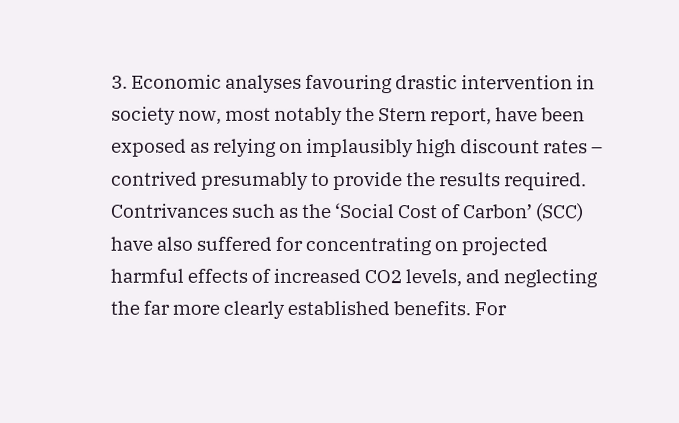3. Economic analyses favouring drastic intervention in society now, most notably the Stern report, have been exposed as relying on implausibly high discount rates – contrived presumably to provide the results required. Contrivances such as the ‘Social Cost of Carbon’ (SCC) have also suffered for concentrating on projected harmful effects of increased CO2 levels, and neglecting the far more clearly established benefits. For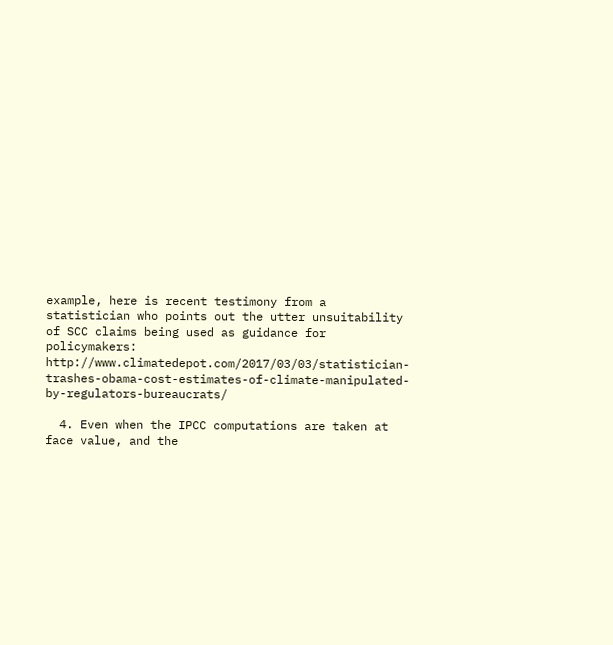example, here is recent testimony from a statistician who points out the utter unsuitability of SCC claims being used as guidance for policymakers: http://www.climatedepot.com/2017/03/03/statistician-trashes-obama-cost-estimates-of-climate-manipulated-by-regulators-bureaucrats/

  4. Even when the IPCC computations are taken at face value, and the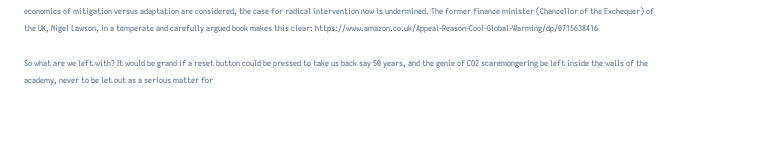economics of mitigation versus adaptation are considered, the case for radical intervention now is undermined. The former finance minister (Chancellor of the Exchequer) of the UK, Nigel Lawson, in a temperate and carefully argued book makes this clear: https://www.amazon.co.uk/Appeal-Reason-Cool-Global-Warming/dp/0715638416

So what are we left with? It would be grand if a reset button could be pressed to take us back say 50 years, and the genie of CO2 scaremongering be left inside the walls of the academy, never to be let out as a serious matter for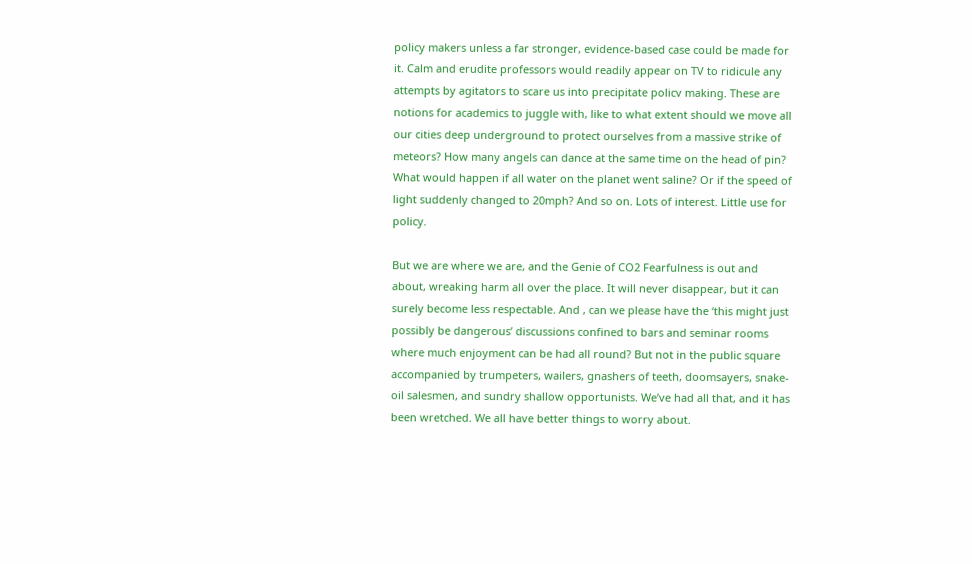policy makers unless a far stronger, evidence-based case could be made for it. Calm and erudite professors would readily appear on TV to ridicule any attempts by agitators to scare us into precipitate policv making. These are notions for academics to juggle with, like to what extent should we move all our cities deep underground to protect ourselves from a massive strike of meteors? How many angels can dance at the same time on the head of pin? What would happen if all water on the planet went saline? Or if the speed of light suddenly changed to 20mph? And so on. Lots of interest. Little use for policy.

But we are where we are, and the Genie of CO2 Fearfulness is out and about, wreaking harm all over the place. It will never disappear, but it can surely become less respectable. And , can we please have the ‘this might just possibly be dangerous’ discussions confined to bars and seminar rooms where much enjoyment can be had all round? But not in the public square accompanied by trumpeters, wailers, gnashers of teeth, doomsayers, snake-oil salesmen, and sundry shallow opportunists. We’ve had all that, and it has been wretched. We all have better things to worry about.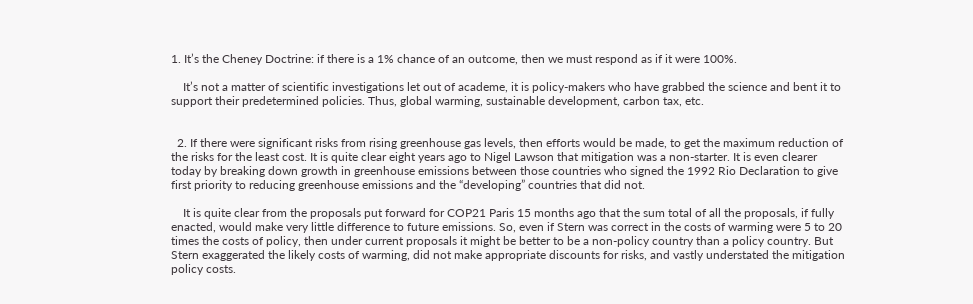1. It’s the Cheney Doctrine: if there is a 1% chance of an outcome, then we must respond as if it were 100%.

    It’s not a matter of scientific investigations let out of academe, it is policy-makers who have grabbed the science and bent it to support their predetermined policies. Thus, global warming, sustainable development, carbon tax, etc.


  2. If there were significant risks from rising greenhouse gas levels, then efforts would be made, to get the maximum reduction of the risks for the least cost. It is quite clear eight years ago to Nigel Lawson that mitigation was a non-starter. It is even clearer today by breaking down growth in greenhouse emissions between those countries who signed the 1992 Rio Declaration to give first priority to reducing greenhouse emissions and the “developing” countries that did not.

    It is quite clear from the proposals put forward for COP21 Paris 15 months ago that the sum total of all the proposals, if fully enacted, would make very little difference to future emissions. So, even if Stern was correct in the costs of warming were 5 to 20 times the costs of policy, then under current proposals it might be better to be a non-policy country than a policy country. But Stern exaggerated the likely costs of warming, did not make appropriate discounts for risks, and vastly understated the mitigation policy costs.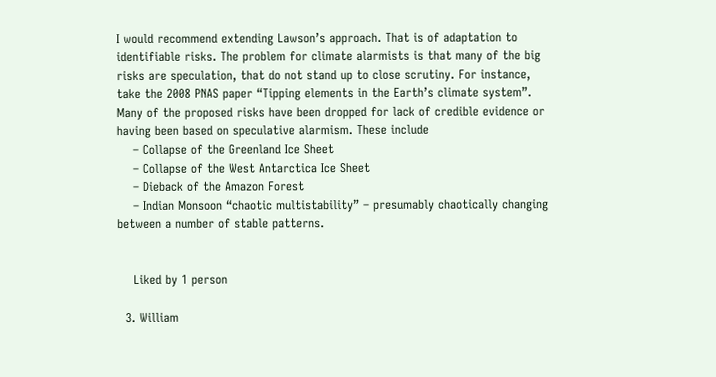I would recommend extending Lawson’s approach. That is of adaptation to identifiable risks. The problem for climate alarmists is that many of the big risks are speculation, that do not stand up to close scrutiny. For instance, take the 2008 PNAS paper “Tipping elements in the Earth’s climate system”. Many of the proposed risks have been dropped for lack of credible evidence or having been based on speculative alarmism. These include
    – Collapse of the Greenland Ice Sheet
    – Collapse of the West Antarctica Ice Sheet
    – Dieback of the Amazon Forest
    – Indian Monsoon “chaotic multistability” – presumably chaotically changing between a number of stable patterns.


    Liked by 1 person

  3. William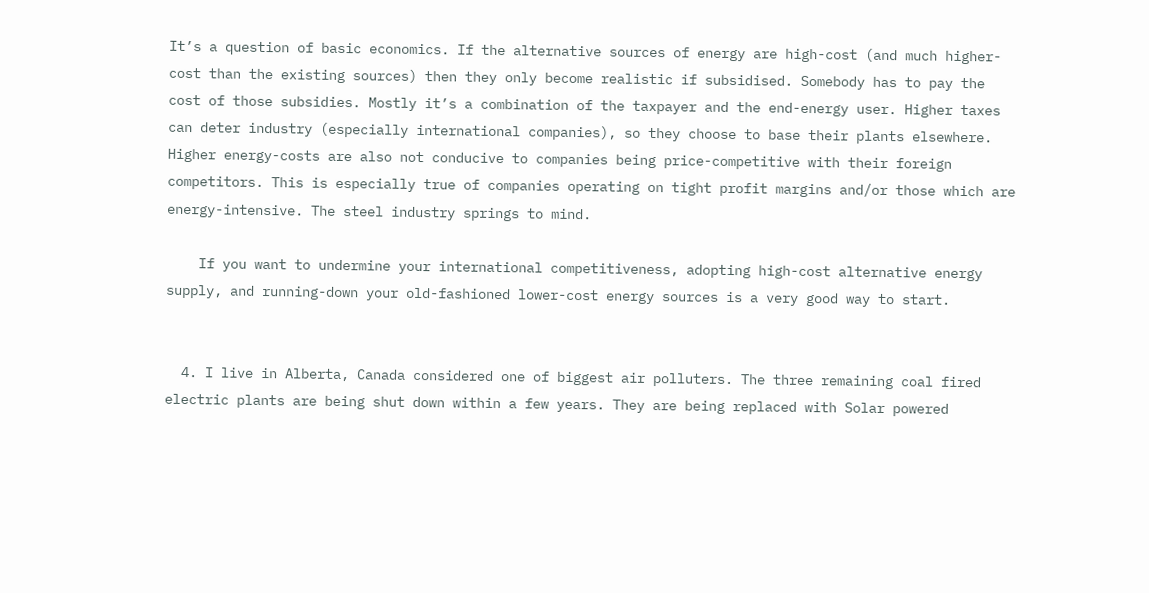It’s a question of basic economics. If the alternative sources of energy are high-cost (and much higher-cost than the existing sources) then they only become realistic if subsidised. Somebody has to pay the cost of those subsidies. Mostly it’s a combination of the taxpayer and the end-energy user. Higher taxes can deter industry (especially international companies), so they choose to base their plants elsewhere. Higher energy-costs are also not conducive to companies being price-competitive with their foreign competitors. This is especially true of companies operating on tight profit margins and/or those which are energy-intensive. The steel industry springs to mind.

    If you want to undermine your international competitiveness, adopting high-cost alternative energy supply, and running-down your old-fashioned lower-cost energy sources is a very good way to start.


  4. I live in Alberta, Canada considered one of biggest air polluters. The three remaining coal fired electric plants are being shut down within a few years. They are being replaced with Solar powered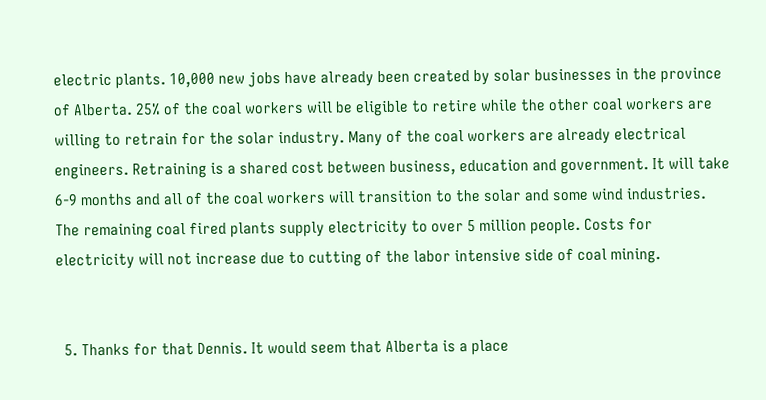electric plants. 10,000 new jobs have already been created by solar businesses in the province of Alberta. 25% of the coal workers will be eligible to retire while the other coal workers are willing to retrain for the solar industry. Many of the coal workers are already electrical engineers. Retraining is a shared cost between business, education and government. It will take 6-9 months and all of the coal workers will transition to the solar and some wind industries. The remaining coal fired plants supply electricity to over 5 million people. Costs for electricity will not increase due to cutting of the labor intensive side of coal mining.


  5. Thanks for that Dennis. It would seem that Alberta is a place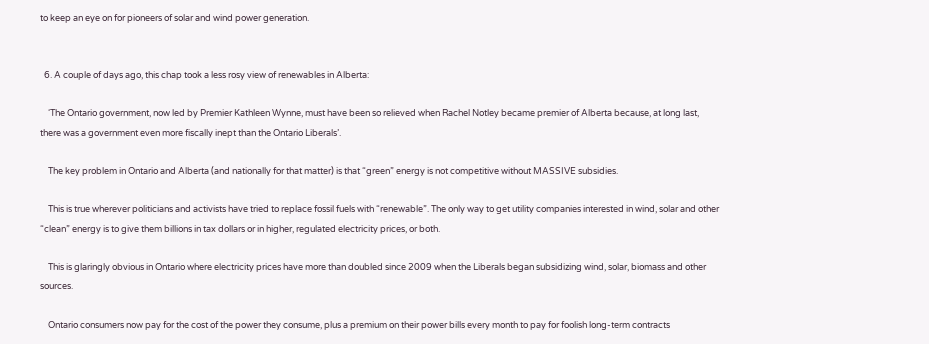to keep an eye on for pioneers of solar and wind power generation.


  6. A couple of days ago, this chap took a less rosy view of renewables in Alberta:

    ‘The Ontario government, now led by Premier Kathleen Wynne, must have been so relieved when Rachel Notley became premier of Alberta because, at long last, there was a government even more fiscally inept than the Ontario Liberals’.

    The key problem in Ontario and Alberta (and nationally for that matter) is that “green” energy is not competitive without MASSIVE subsidies.

    This is true wherever politicians and activists have tried to replace fossil fuels with “renewable”. The only way to get utility companies interested in wind, solar and other “clean” energy is to give them billions in tax dollars or in higher, regulated electricity prices, or both.

    This is glaringly obvious in Ontario where electricity prices have more than doubled since 2009 when the Liberals began subsidizing wind, solar, biomass and other sources.

    Ontario consumers now pay for the cost of the power they consume, plus a premium on their power bills every month to pay for foolish long-term contracts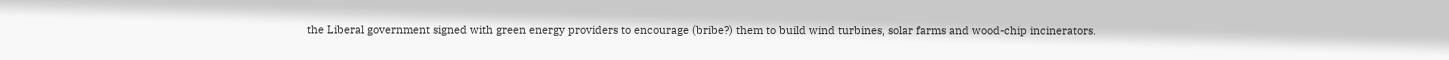the Liberal government signed with green energy providers to encourage (bribe?) them to build wind turbines, solar farms and wood-chip incinerators.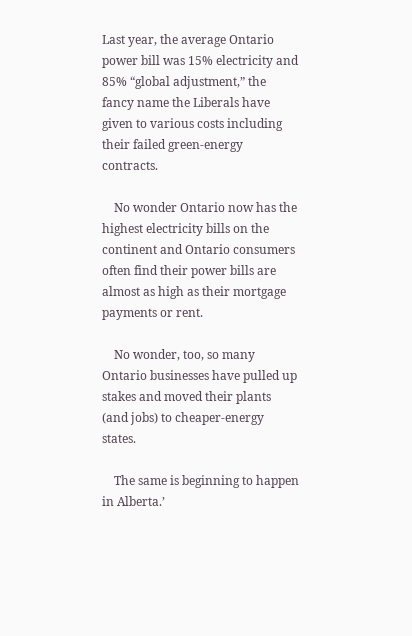Last year, the average Ontario power bill was 15% electricity and 85% “global adjustment,” the fancy name the Liberals have given to various costs including their failed green-energy contracts.

    No wonder Ontario now has the highest electricity bills on the continent and Ontario consumers often find their power bills are almost as high as their mortgage payments or rent.

    No wonder, too, so many Ontario businesses have pulled up stakes and moved their plants (and jobs) to cheaper-energy states.

    The same is beginning to happen in Alberta.’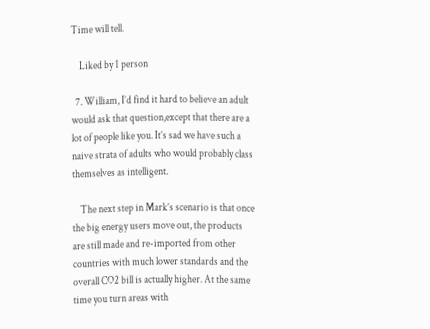Time will tell.

    Liked by 1 person

  7. William, I’d find it hard to believe an adult would ask that question,except that there are a lot of people like you. It’s sad we have such a naive strata of adults who would probably class themselves as intelligent.

    The next step in Mark’s scenario is that once the big energy users move out, the products are still made and re-imported from other countries with much lower standards and the overall CO2 bill is actually higher. At the same time you turn areas with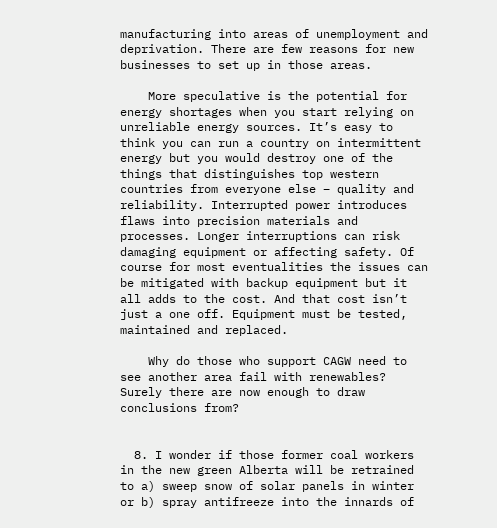manufacturing into areas of unemployment and deprivation. There are few reasons for new businesses to set up in those areas.

    More speculative is the potential for energy shortages when you start relying on unreliable energy sources. It’s easy to think you can run a country on intermittent energy but you would destroy one of the things that distinguishes top western countries from everyone else – quality and reliability. Interrupted power introduces flaws into precision materials and processes. Longer interruptions can risk damaging equipment or affecting safety. Of course for most eventualities the issues can be mitigated with backup equipment but it all adds to the cost. And that cost isn’t just a one off. Equipment must be tested, maintained and replaced.

    Why do those who support CAGW need to see another area fail with renewables? Surely there are now enough to draw conclusions from?


  8. I wonder if those former coal workers in the new green Alberta will be retrained to a) sweep snow of solar panels in winter or b) spray antifreeze into the innards of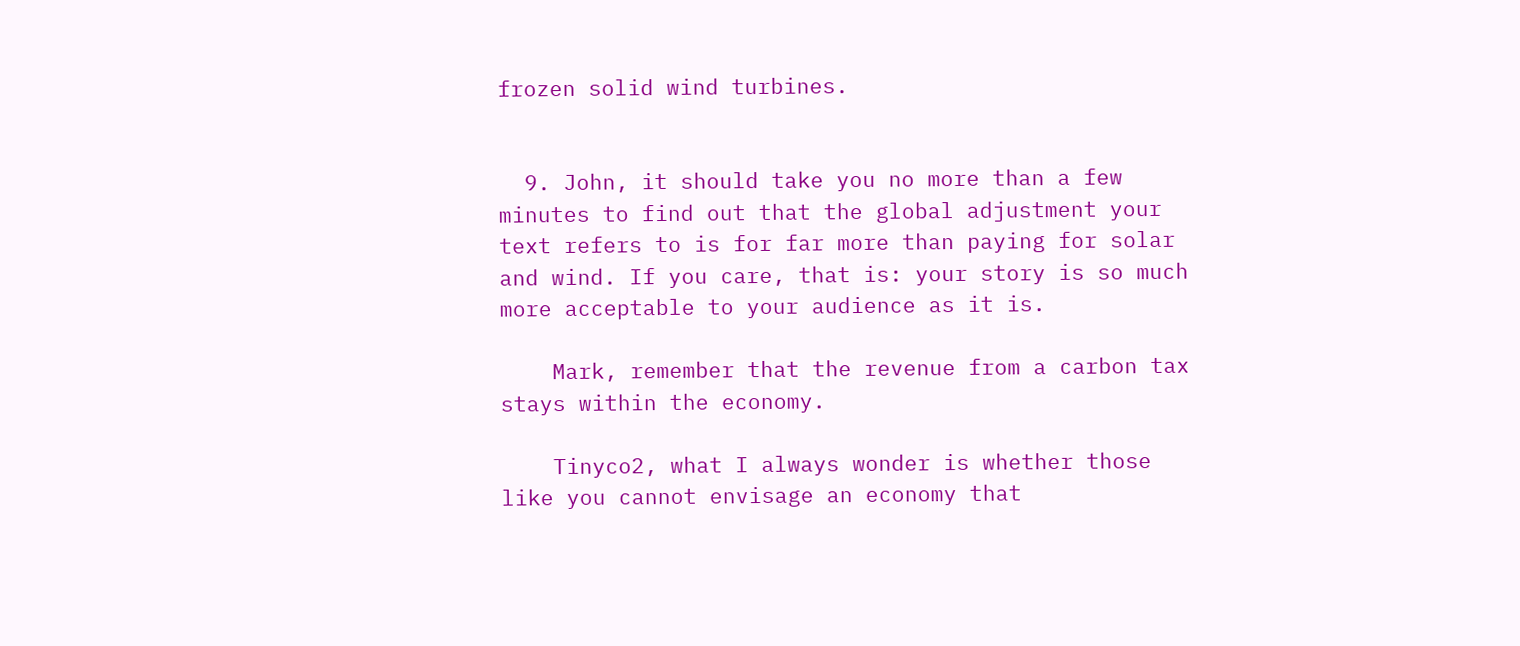frozen solid wind turbines.


  9. John, it should take you no more than a few minutes to find out that the global adjustment your text refers to is for far more than paying for solar and wind. If you care, that is: your story is so much more acceptable to your audience as it is.

    Mark, remember that the revenue from a carbon tax stays within the economy.

    Tinyco2, what I always wonder is whether those like you cannot envisage an economy that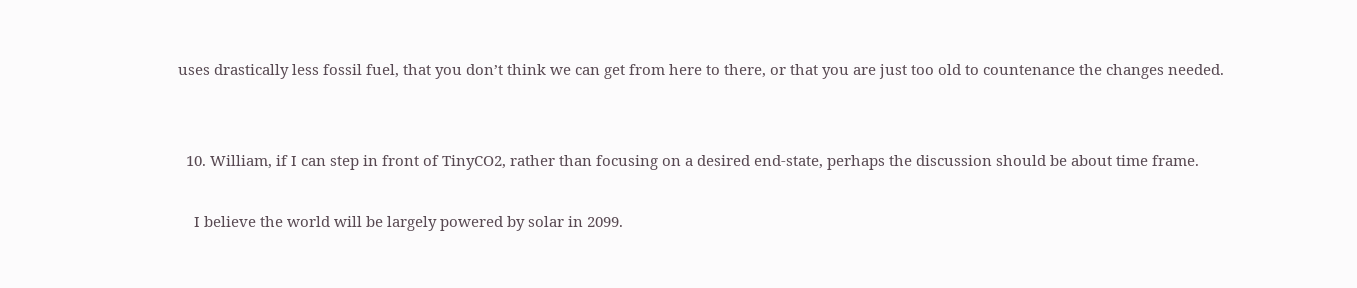uses drastically less fossil fuel, that you don’t think we can get from here to there, or that you are just too old to countenance the changes needed.


  10. William, if I can step in front of TinyCO2, rather than focusing on a desired end-state, perhaps the discussion should be about time frame.

    I believe the world will be largely powered by solar in 2099.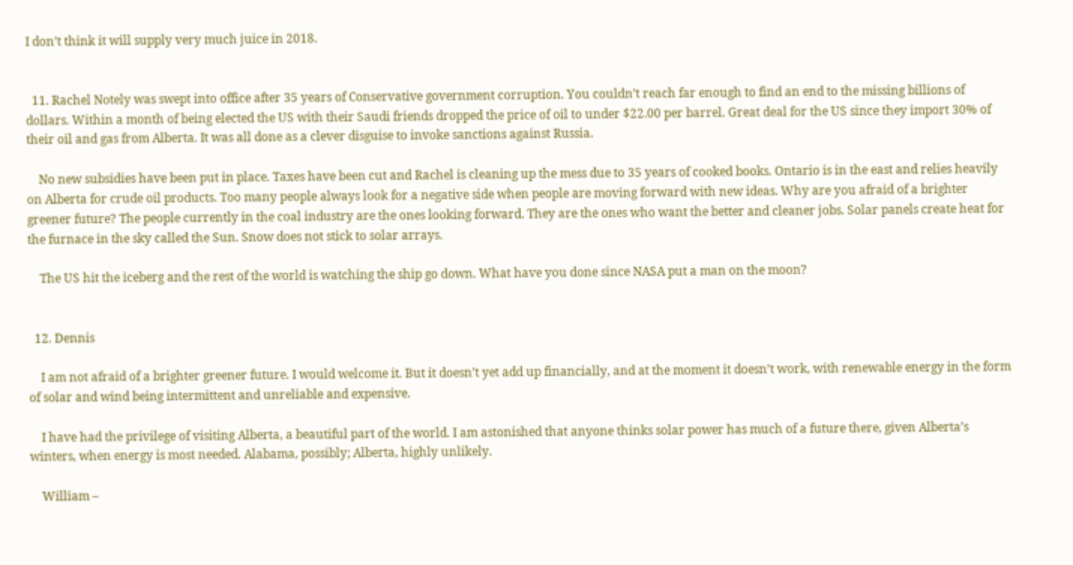I don’t think it will supply very much juice in 2018.


  11. Rachel Notely was swept into office after 35 years of Conservative government corruption. You couldn’t reach far enough to find an end to the missing billions of dollars. Within a month of being elected the US with their Saudi friends dropped the price of oil to under $22.00 per barrel. Great deal for the US since they import 30% of their oil and gas from Alberta. It was all done as a clever disguise to invoke sanctions against Russia.

    No new subsidies have been put in place. Taxes have been cut and Rachel is cleaning up the mess due to 35 years of cooked books. Ontario is in the east and relies heavily on Alberta for crude oil products. Too many people always look for a negative side when people are moving forward with new ideas. Why are you afraid of a brighter greener future? The people currently in the coal industry are the ones looking forward. They are the ones who want the better and cleaner jobs. Solar panels create heat for the furnace in the sky called the Sun. Snow does not stick to solar arrays.

    The US hit the iceberg and the rest of the world is watching the ship go down. What have you done since NASA put a man on the moon?


  12. Dennis

    I am not afraid of a brighter greener future. I would welcome it. But it doesn’t yet add up financially, and at the moment it doesn’t work, with renewable energy in the form of solar and wind being intermittent and unreliable and expensive.

    I have had the privilege of visiting Alberta, a beautiful part of the world. I am astonished that anyone thinks solar power has much of a future there, given Alberta’s winters, when energy is most needed. Alabama, possibly; Alberta, highly unlikely.

    William –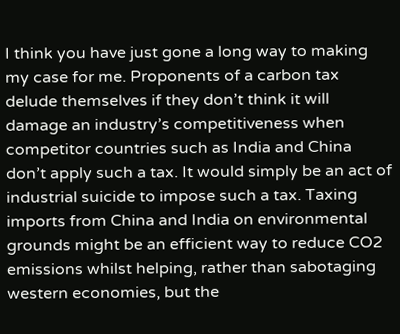I think you have just gone a long way to making my case for me. Proponents of a carbon tax delude themselves if they don’t think it will damage an industry’s competitiveness when competitor countries such as India and China don’t apply such a tax. It would simply be an act of industrial suicide to impose such a tax. Taxing imports from China and India on environmental grounds might be an efficient way to reduce CO2 emissions whilst helping, rather than sabotaging western economies, but the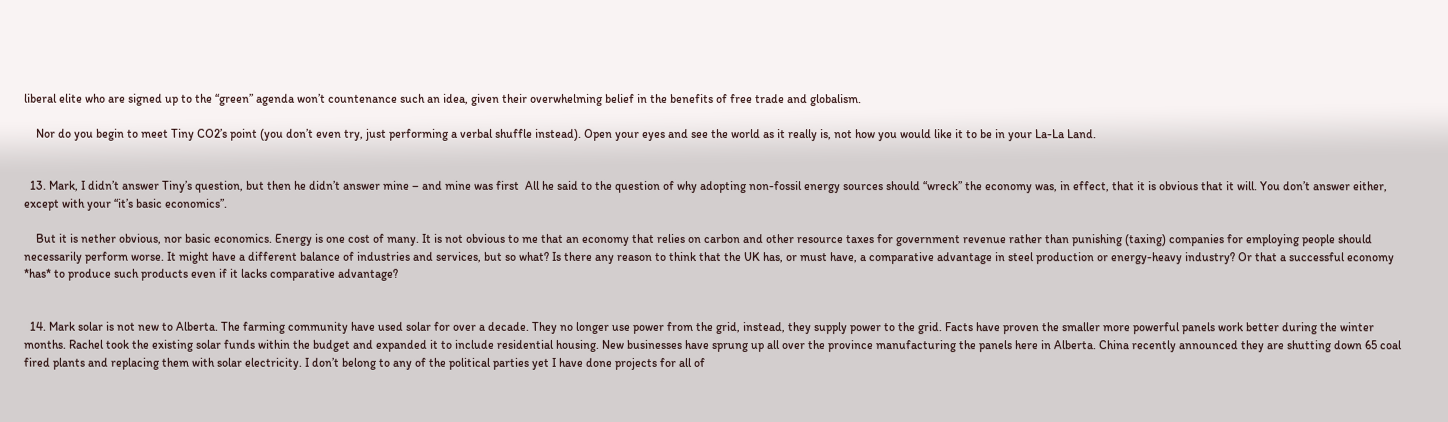liberal elite who are signed up to the “green” agenda won’t countenance such an idea, given their overwhelming belief in the benefits of free trade and globalism.

    Nor do you begin to meet Tiny CO2’s point (you don’t even try, just performing a verbal shuffle instead). Open your eyes and see the world as it really is, not how you would like it to be in your La-La Land.


  13. Mark, I didn’t answer Tiny’s question, but then he didn’t answer mine – and mine was first  All he said to the question of why adopting non-fossil energy sources should “wreck” the economy was, in effect, that it is obvious that it will. You don’t answer either, except with your “it’s basic economics”.

    But it is nether obvious, nor basic economics. Energy is one cost of many. It is not obvious to me that an economy that relies on carbon and other resource taxes for government revenue rather than punishing (taxing) companies for employing people should necessarily perform worse. It might have a different balance of industries and services, but so what? Is there any reason to think that the UK has, or must have, a comparative advantage in steel production or energy-heavy industry? Or that a successful economy *has* to produce such products even if it lacks comparative advantage?


  14. Mark solar is not new to Alberta. The farming community have used solar for over a decade. They no longer use power from the grid, instead, they supply power to the grid. Facts have proven the smaller more powerful panels work better during the winter months. Rachel took the existing solar funds within the budget and expanded it to include residential housing. New businesses have sprung up all over the province manufacturing the panels here in Alberta. China recently announced they are shutting down 65 coal fired plants and replacing them with solar electricity. I don’t belong to any of the political parties yet I have done projects for all of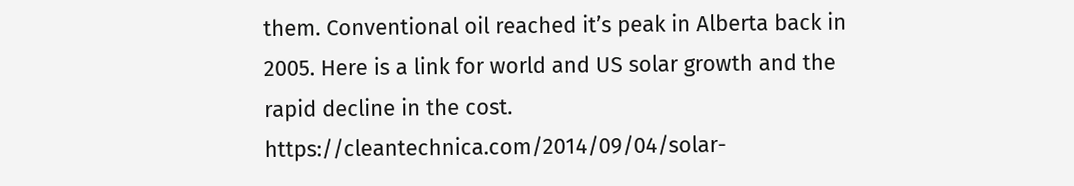them. Conventional oil reached it’s peak in Alberta back in 2005. Here is a link for world and US solar growth and the rapid decline in the cost. https://cleantechnica.com/2014/09/04/solar-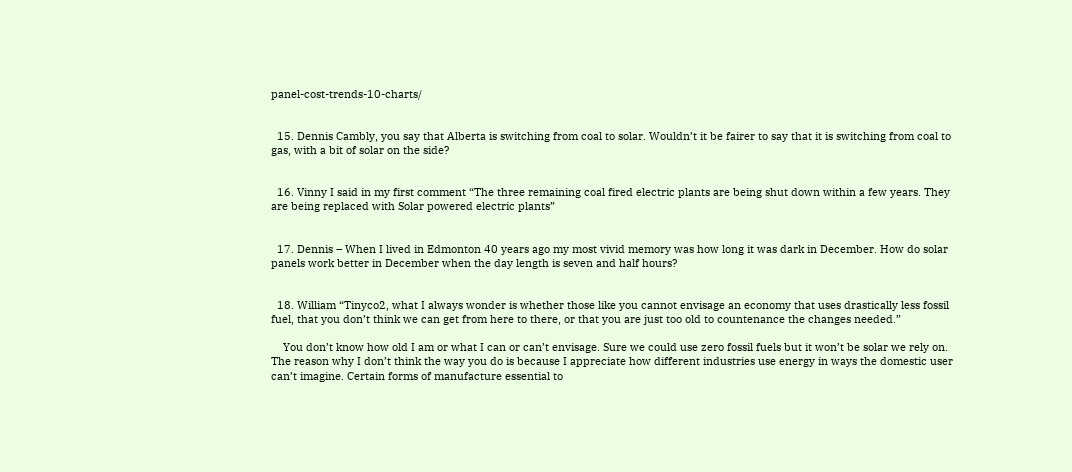panel-cost-trends-10-charts/


  15. Dennis Cambly, you say that Alberta is switching from coal to solar. Wouldn’t it be fairer to say that it is switching from coal to gas, with a bit of solar on the side?


  16. Vinny I said in my first comment “The three remaining coal fired electric plants are being shut down within a few years. They are being replaced with Solar powered electric plants”


  17. Dennis – When I lived in Edmonton 40 years ago my most vivid memory was how long it was dark in December. How do solar panels work better in December when the day length is seven and half hours?


  18. William “Tinyco2, what I always wonder is whether those like you cannot envisage an economy that uses drastically less fossil fuel, that you don’t think we can get from here to there, or that you are just too old to countenance the changes needed.”

    You don’t know how old I am or what I can or can’t envisage. Sure we could use zero fossil fuels but it won’t be solar we rely on. The reason why I don’t think the way you do is because I appreciate how different industries use energy in ways the domestic user can’t imagine. Certain forms of manufacture essential to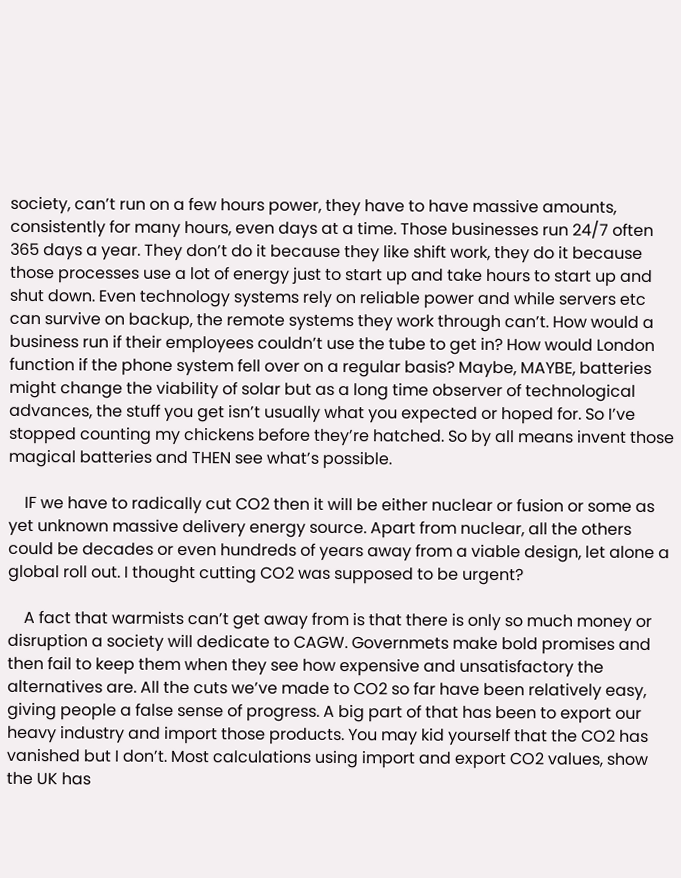society, can’t run on a few hours power, they have to have massive amounts, consistently for many hours, even days at a time. Those businesses run 24/7 often 365 days a year. They don’t do it because they like shift work, they do it because those processes use a lot of energy just to start up and take hours to start up and shut down. Even technology systems rely on reliable power and while servers etc can survive on backup, the remote systems they work through can’t. How would a business run if their employees couldn’t use the tube to get in? How would London function if the phone system fell over on a regular basis? Maybe, MAYBE, batteries might change the viability of solar but as a long time observer of technological advances, the stuff you get isn’t usually what you expected or hoped for. So I’ve stopped counting my chickens before they’re hatched. So by all means invent those magical batteries and THEN see what’s possible.

    IF we have to radically cut CO2 then it will be either nuclear or fusion or some as yet unknown massive delivery energy source. Apart from nuclear, all the others could be decades or even hundreds of years away from a viable design, let alone a global roll out. I thought cutting CO2 was supposed to be urgent?

    A fact that warmists can’t get away from is that there is only so much money or disruption a society will dedicate to CAGW. Governmets make bold promises and then fail to keep them when they see how expensive and unsatisfactory the alternatives are. All the cuts we’ve made to CO2 so far have been relatively easy, giving people a false sense of progress. A big part of that has been to export our heavy industry and import those products. You may kid yourself that the CO2 has vanished but I don’t. Most calculations using import and export CO2 values, show the UK has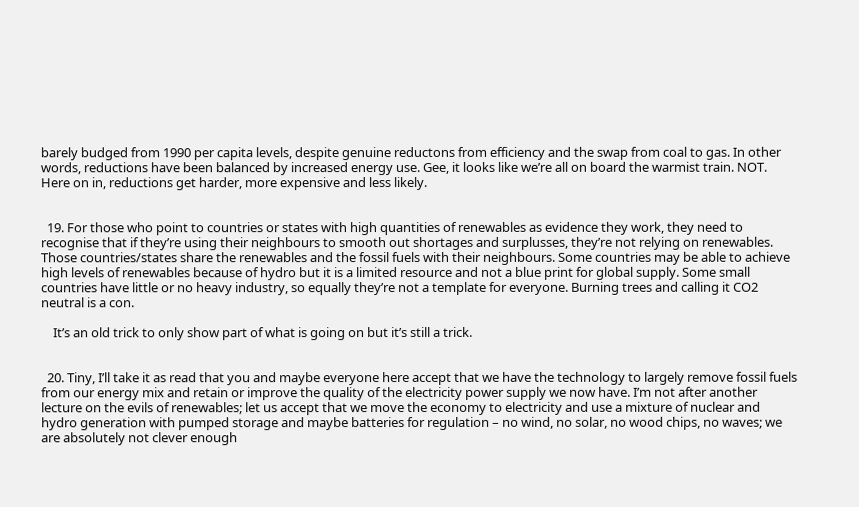barely budged from 1990 per capita levels, despite genuine reductons from efficiency and the swap from coal to gas. In other words, reductions have been balanced by increased energy use. Gee, it looks like we’re all on board the warmist train. NOT. Here on in, reductions get harder, more expensive and less likely.


  19. For those who point to countries or states with high quantities of renewables as evidence they work, they need to recognise that if they’re using their neighbours to smooth out shortages and surplusses, they’re not relying on renewables. Those countries/states share the renewables and the fossil fuels with their neighbours. Some countries may be able to achieve high levels of renewables because of hydro but it is a limited resource and not a blue print for global supply. Some small countries have little or no heavy industry, so equally they’re not a template for everyone. Burning trees and calling it CO2 neutral is a con.

    It’s an old trick to only show part of what is going on but it’s still a trick.


  20. Tiny, I’ll take it as read that you and maybe everyone here accept that we have the technology to largely remove fossil fuels from our energy mix and retain or improve the quality of the electricity power supply we now have. I’m not after another lecture on the evils of renewables; let us accept that we move the economy to electricity and use a mixture of nuclear and hydro generation with pumped storage and maybe batteries for regulation – no wind, no solar, no wood chips, no waves; we are absolutely not clever enough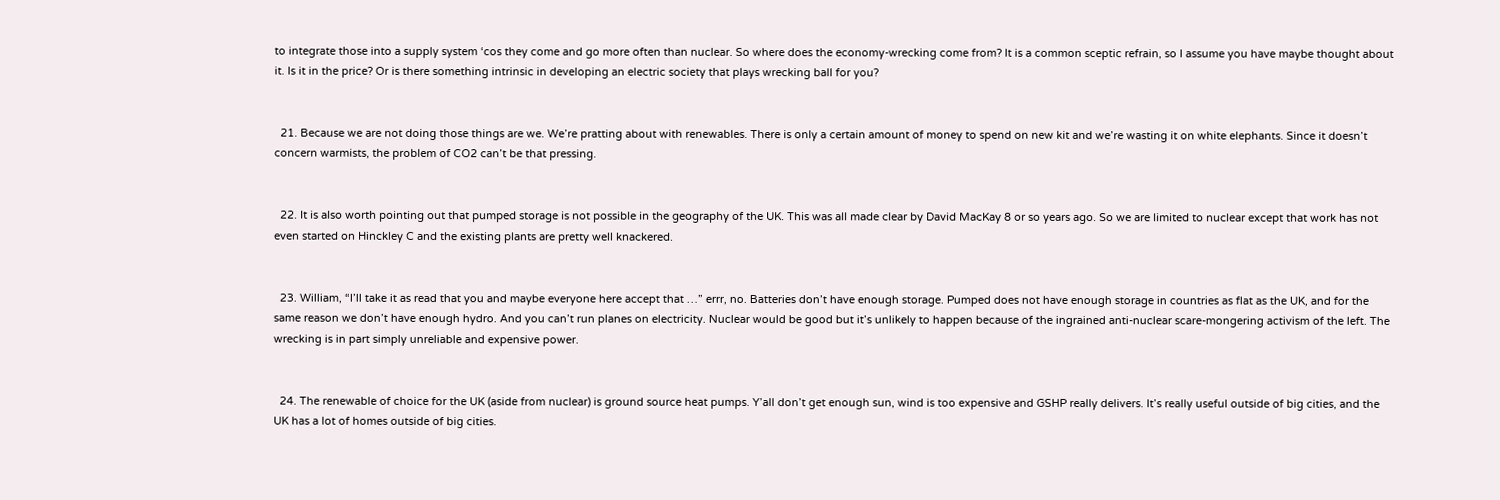to integrate those into a supply system ‘cos they come and go more often than nuclear. So where does the economy-wrecking come from? It is a common sceptic refrain, so I assume you have maybe thought about it. Is it in the price? Or is there something intrinsic in developing an electric society that plays wrecking ball for you?


  21. Because we are not doing those things are we. We’re pratting about with renewables. There is only a certain amount of money to spend on new kit and we’re wasting it on white elephants. Since it doesn’t concern warmists, the problem of CO2 can’t be that pressing.


  22. It is also worth pointing out that pumped storage is not possible in the geography of the UK. This was all made clear by David MacKay 8 or so years ago. So we are limited to nuclear except that work has not even started on Hinckley C and the existing plants are pretty well knackered.


  23. William, “I’ll take it as read that you and maybe everyone here accept that …” errr, no. Batteries don’t have enough storage. Pumped does not have enough storage in countries as flat as the UK, and for the same reason we don’t have enough hydro. And you can’t run planes on electricity. Nuclear would be good but it’s unlikely to happen because of the ingrained anti-nuclear scare-mongering activism of the left. The wrecking is in part simply unreliable and expensive power.


  24. The renewable of choice for the UK (aside from nuclear) is ground source heat pumps. Y’all don’t get enough sun, wind is too expensive and GSHP really delivers. It’s really useful outside of big cities, and the UK has a lot of homes outside of big cities.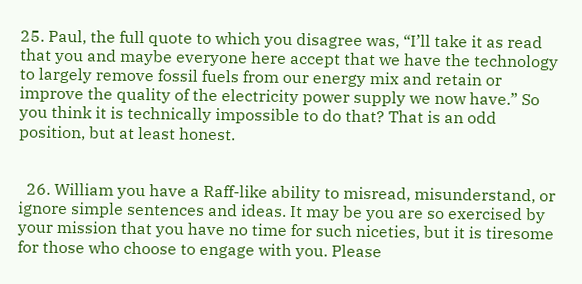25. Paul, the full quote to which you disagree was, “I’ll take it as read that you and maybe everyone here accept that we have the technology to largely remove fossil fuels from our energy mix and retain or improve the quality of the electricity power supply we now have.” So you think it is technically impossible to do that? That is an odd position, but at least honest.


  26. William you have a Raff-like ability to misread, misunderstand, or ignore simple sentences and ideas. It may be you are so exercised by your mission that you have no time for such niceties, but it is tiresome for those who choose to engage with you. Please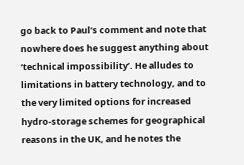go back to Paul’s comment and note that nowhere does he suggest anything about ‘technical impossibility’. He alludes to limitations in battery technology, and to the very limited options for increased hydro-storage schemes for geographical reasons in the UK, and he notes the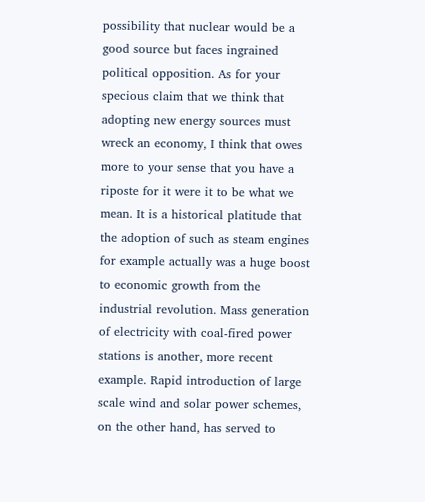possibility that nuclear would be a good source but faces ingrained political opposition. As for your specious claim that we think that adopting new energy sources must wreck an economy, I think that owes more to your sense that you have a riposte for it were it to be what we mean. It is a historical platitude that the adoption of such as steam engines for example actually was a huge boost to economic growth from the industrial revolution. Mass generation of electricity with coal-fired power stations is another, more recent example. Rapid introduction of large scale wind and solar power schemes, on the other hand, has served to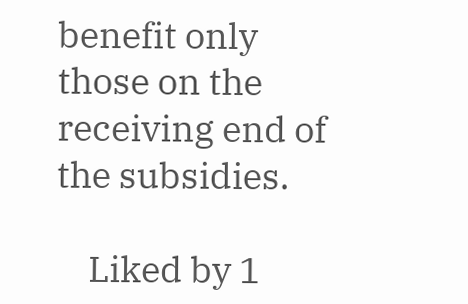benefit only those on the receiving end of the subsidies.

    Liked by 1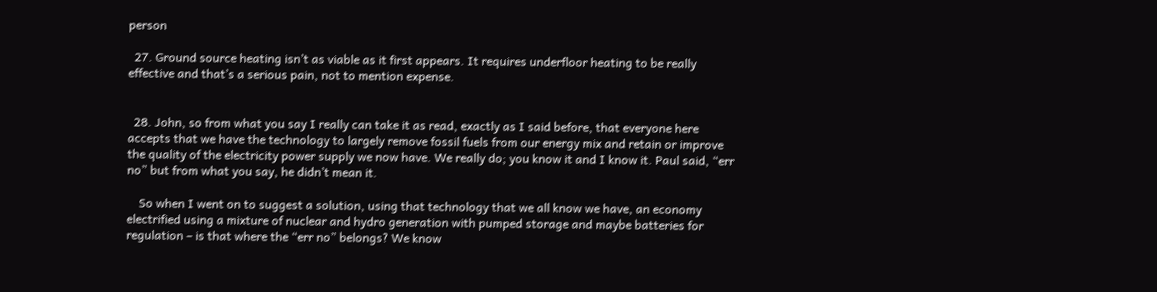person

  27. Ground source heating isn’t as viable as it first appears. It requires underfloor heating to be really effective and that’s a serious pain, not to mention expense.


  28. John, so from what you say I really can take it as read, exactly as I said before, that everyone here accepts that we have the technology to largely remove fossil fuels from our energy mix and retain or improve the quality of the electricity power supply we now have. We really do; you know it and I know it. Paul said, “err no” but from what you say, he didn’t mean it.

    So when I went on to suggest a solution, using that technology that we all know we have, an economy electrified using a mixture of nuclear and hydro generation with pumped storage and maybe batteries for regulation – is that where the “err no” belongs? We know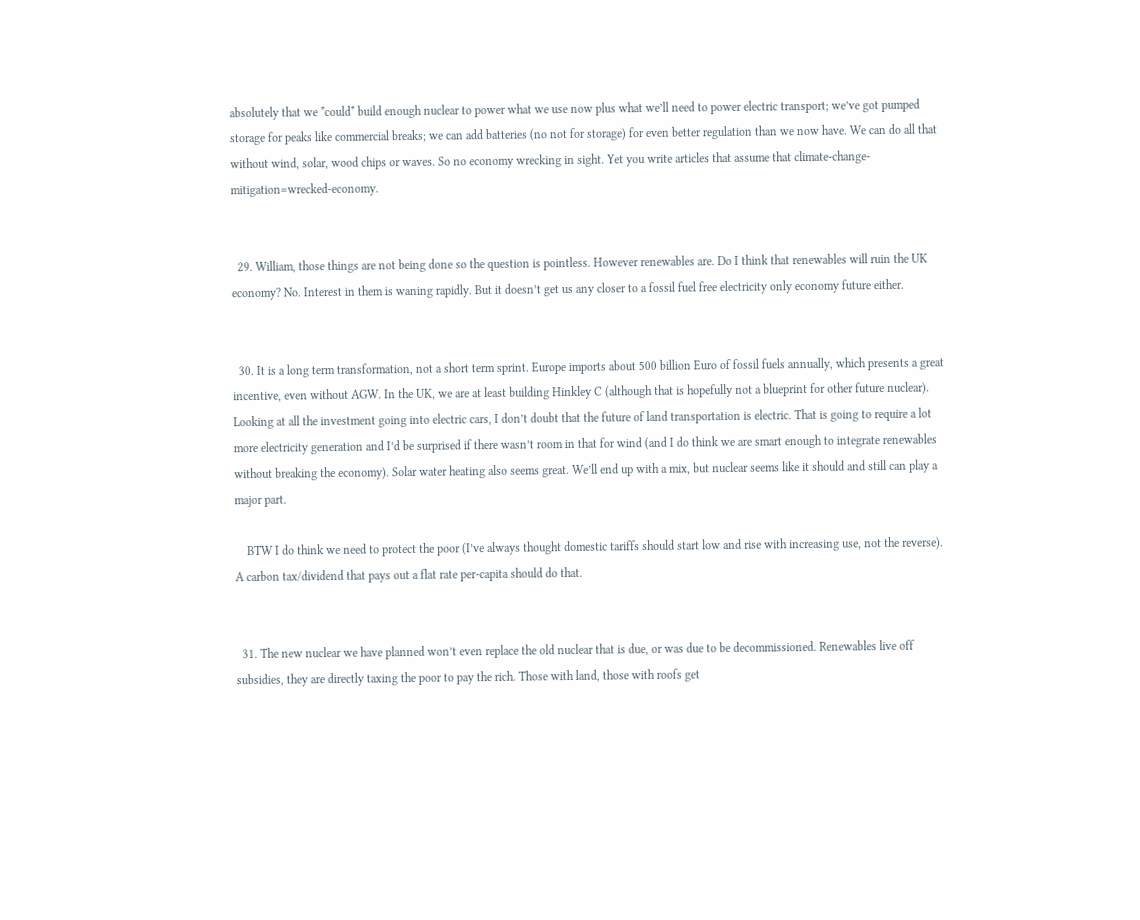absolutely that we *could* build enough nuclear to power what we use now plus what we’ll need to power electric transport; we’ve got pumped storage for peaks like commercial breaks; we can add batteries (no not for storage) for even better regulation than we now have. We can do all that without wind, solar, wood chips or waves. So no economy wrecking in sight. Yet you write articles that assume that climate-change-mitigation=wrecked-economy.


  29. William, those things are not being done so the question is pointless. However renewables are. Do I think that renewables will ruin the UK economy? No. Interest in them is waning rapidly. But it doesn’t get us any closer to a fossil fuel free electricity only economy future either.


  30. It is a long term transformation, not a short term sprint. Europe imports about 500 billion Euro of fossil fuels annually, which presents a great incentive, even without AGW. In the UK, we are at least building Hinkley C (although that is hopefully not a blueprint for other future nuclear). Looking at all the investment going into electric cars, I don’t doubt that the future of land transportation is electric. That is going to require a lot more electricity generation and I’d be surprised if there wasn’t room in that for wind (and I do think we are smart enough to integrate renewables without breaking the economy). Solar water heating also seems great. We’ll end up with a mix, but nuclear seems like it should and still can play a major part.

    BTW I do think we need to protect the poor (I’ve always thought domestic tariffs should start low and rise with increasing use, not the reverse). A carbon tax/dividend that pays out a flat rate per-capita should do that.


  31. The new nuclear we have planned won’t even replace the old nuclear that is due, or was due to be decommissioned. Renewables live off subsidies, they are directly taxing the poor to pay the rich. Those with land, those with roofs get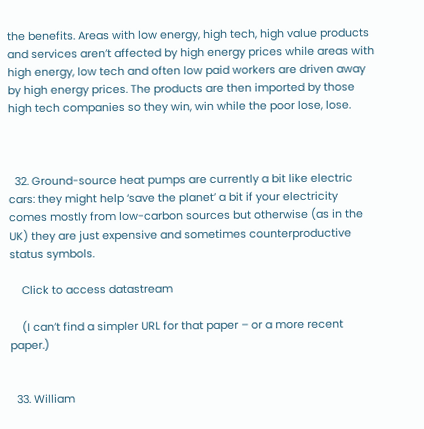the benefits. Areas with low energy, high tech, high value products and services aren’t affected by high energy prices while areas with high energy, low tech and often low paid workers are driven away by high energy prices. The products are then imported by those high tech companies so they win, win while the poor lose, lose.



  32. Ground-source heat pumps are currently a bit like electric cars: they might help ‘save the planet’ a bit if your electricity comes mostly from low-carbon sources but otherwise (as in the UK) they are just expensive and sometimes counterproductive status symbols.

    Click to access datastream

    (I can’t find a simpler URL for that paper – or a more recent paper.)


  33. William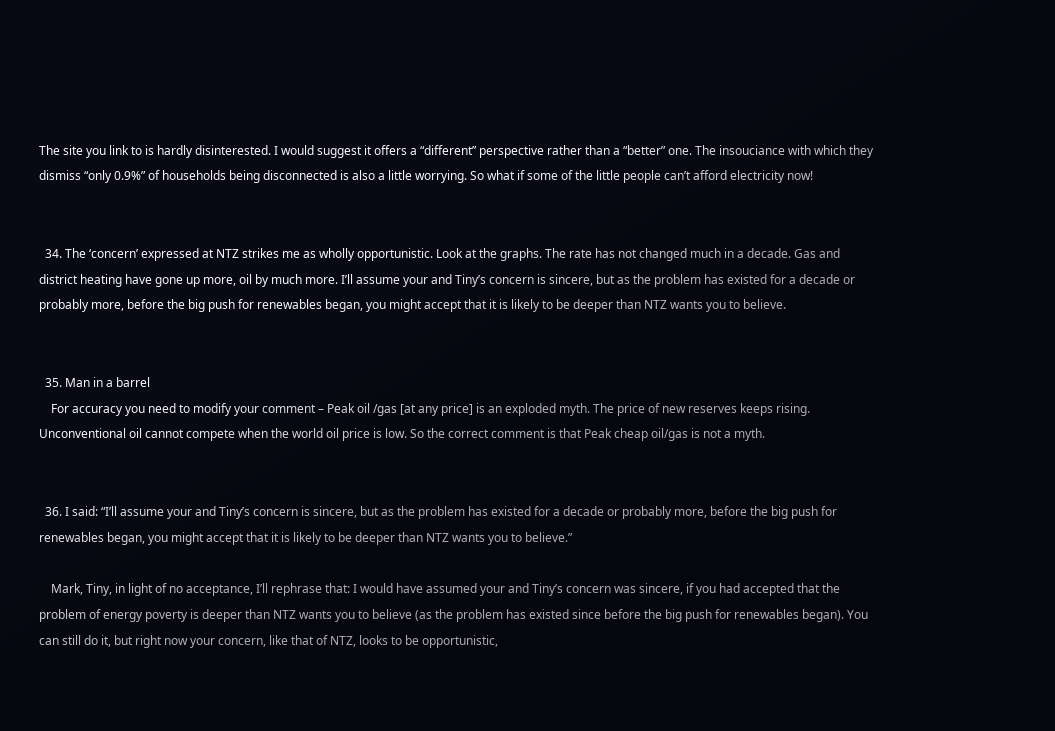The site you link to is hardly disinterested. I would suggest it offers a “different” perspective rather than a “better” one. The insouciance with which they dismiss “only 0.9%” of households being disconnected is also a little worrying. So what if some of the little people can’t afford electricity now!


  34. The ‘concern’ expressed at NTZ strikes me as wholly opportunistic. Look at the graphs. The rate has not changed much in a decade. Gas and district heating have gone up more, oil by much more. I’ll assume your and Tiny’s concern is sincere, but as the problem has existed for a decade or probably more, before the big push for renewables began, you might accept that it is likely to be deeper than NTZ wants you to believe.


  35. Man in a barrel
    For accuracy you need to modify your comment – Peak oil /gas [at any price] is an exploded myth. The price of new reserves keeps rising. Unconventional oil cannot compete when the world oil price is low. So the correct comment is that Peak cheap oil/gas is not a myth.


  36. I said: “I’ll assume your and Tiny’s concern is sincere, but as the problem has existed for a decade or probably more, before the big push for renewables began, you might accept that it is likely to be deeper than NTZ wants you to believe.”

    Mark, Tiny, in light of no acceptance, I’ll rephrase that: I would have assumed your and Tiny’s concern was sincere, if you had accepted that the problem of energy poverty is deeper than NTZ wants you to believe (as the problem has existed since before the big push for renewables began). You can still do it, but right now your concern, like that of NTZ, looks to be opportunistic,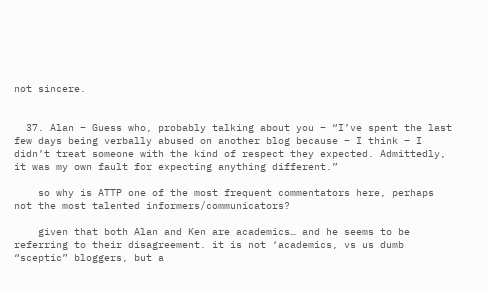not sincere.


  37. Alan – Guess who, probably talking about you – “I’ve spent the last few days being verbally abused on another blog because – I think – I didn’t treat someone with the kind of respect they expected. Admittedly, it was my own fault for expecting anything different.”

    so why is ATTP one of the most frequent commentators here, perhaps not the most talented informers/communicators?

    given that both Alan and Ken are academics… and he seems to be referring to their disagreement. it is not ‘academics, vs us dumb “sceptic” bloggers, but a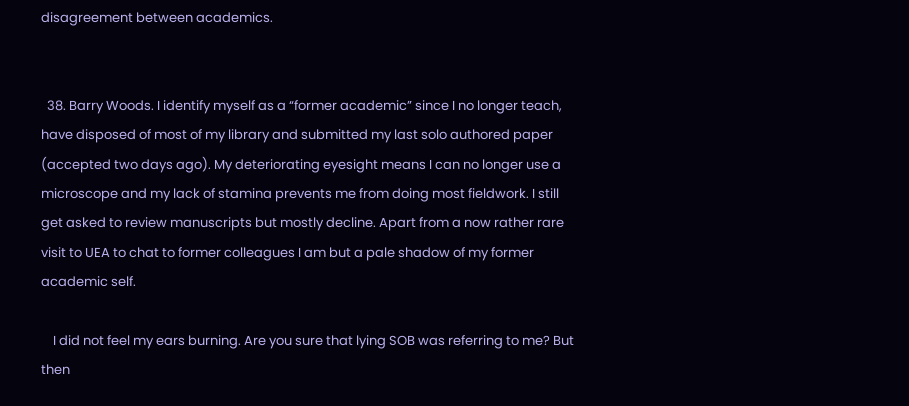disagreement between academics.


  38. Barry Woods. I identify myself as a “former academic” since I no longer teach, have disposed of most of my library and submitted my last solo authored paper (accepted two days ago). My deteriorating eyesight means I can no longer use a microscope and my lack of stamina prevents me from doing most fieldwork. I still get asked to review manuscripts but mostly decline. Apart from a now rather rare visit to UEA to chat to former colleagues I am but a pale shadow of my former academic self.

    I did not feel my ears burning. Are you sure that lying SOB was referring to me? But then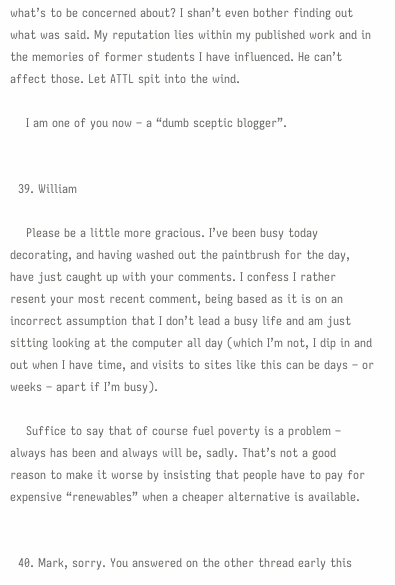what’s to be concerned about? I shan’t even bother finding out what was said. My reputation lies within my published work and in the memories of former students I have influenced. He can’t affect those. Let ATTL spit into the wind.

    I am one of you now – a “dumb sceptic blogger”.


  39. William

    Please be a little more gracious. I’ve been busy today decorating, and having washed out the paintbrush for the day, have just caught up with your comments. I confess I rather resent your most recent comment, being based as it is on an incorrect assumption that I don’t lead a busy life and am just sitting looking at the computer all day (which I’m not, I dip in and out when I have time, and visits to sites like this can be days – or weeks – apart if I’m busy).

    Suffice to say that of course fuel poverty is a problem – always has been and always will be, sadly. That’s not a good reason to make it worse by insisting that people have to pay for expensive “renewables” when a cheaper alternative is available.


  40. Mark, sorry. You answered on the other thread early this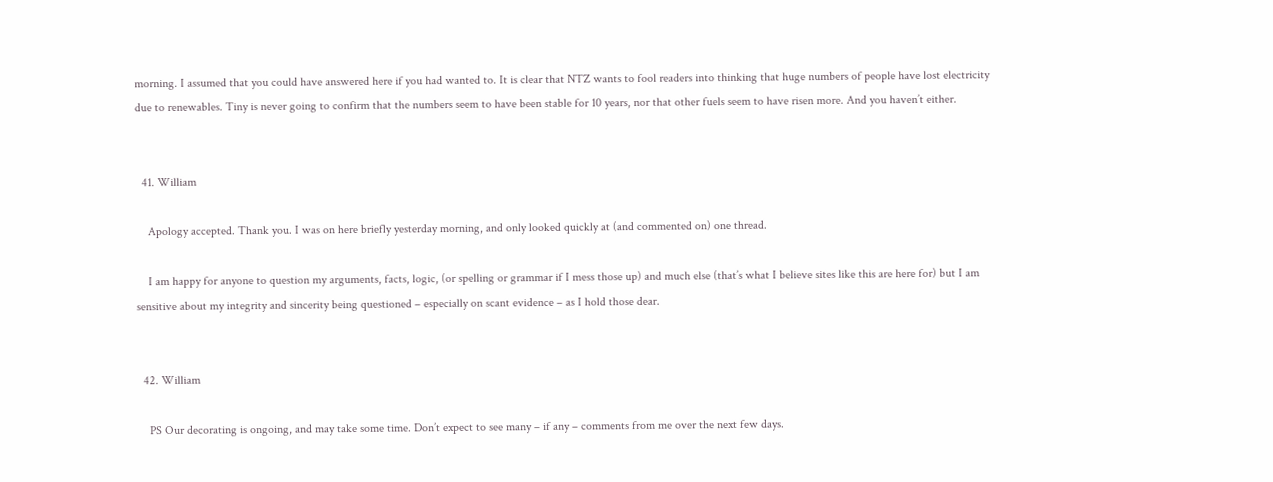morning. I assumed that you could have answered here if you had wanted to. It is clear that NTZ wants to fool readers into thinking that huge numbers of people have lost electricity due to renewables. Tiny is never going to confirm that the numbers seem to have been stable for 10 years, nor that other fuels seem to have risen more. And you haven’t either.


  41. William

    Apology accepted. Thank you. I was on here briefly yesterday morning, and only looked quickly at (and commented on) one thread.

    I am happy for anyone to question my arguments, facts, logic, (or spelling or grammar if I mess those up) and much else (that’s what I believe sites like this are here for) but I am sensitive about my integrity and sincerity being questioned – especially on scant evidence – as I hold those dear.


  42. William

    PS Our decorating is ongoing, and may take some time. Don’t expect to see many – if any – comments from me over the next few days.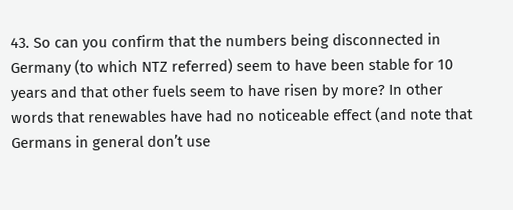43. So can you confirm that the numbers being disconnected in Germany (to which NTZ referred) seem to have been stable for 10 years and that other fuels seem to have risen by more? In other words that renewables have had no noticeable effect (and note that Germans in general don’t use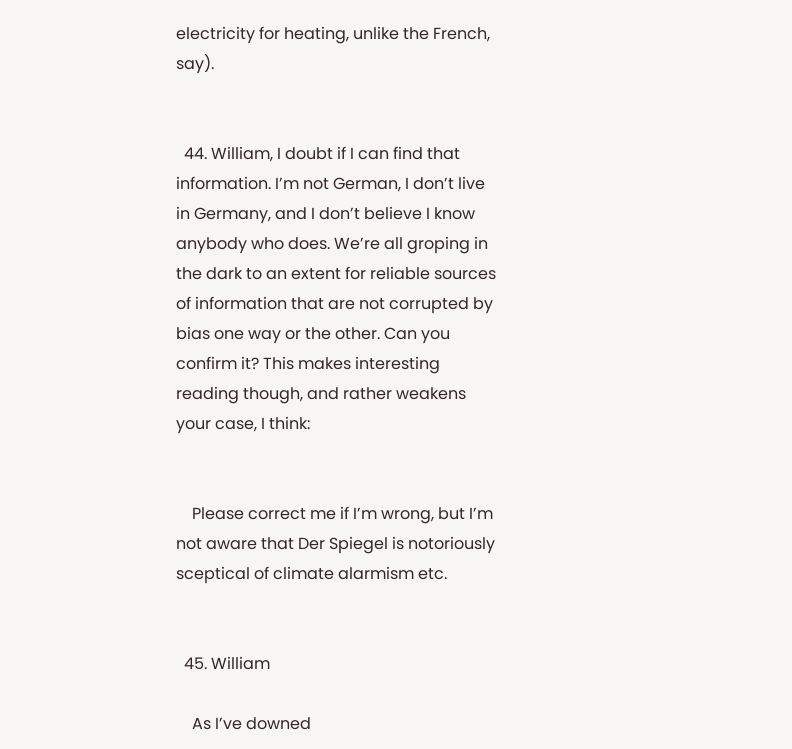electricity for heating, unlike the French, say).


  44. William, I doubt if I can find that information. I’m not German, I don’t live in Germany, and I don’t believe I know anybody who does. We’re all groping in the dark to an extent for reliable sources of information that are not corrupted by bias one way or the other. Can you confirm it? This makes interesting reading though, and rather weakens your case, I think:


    Please correct me if I’m wrong, but I’m not aware that Der Spiegel is notoriously sceptical of climate alarmism etc.


  45. William

    As I’ve downed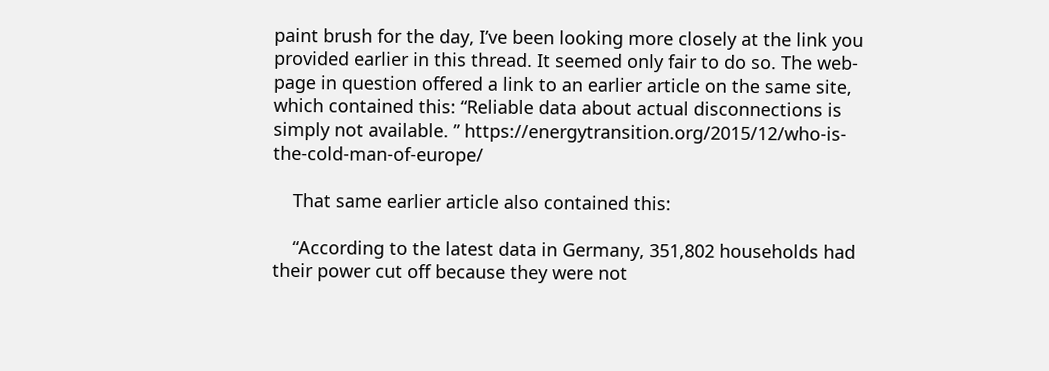paint brush for the day, I’ve been looking more closely at the link you provided earlier in this thread. It seemed only fair to do so. The web-page in question offered a link to an earlier article on the same site, which contained this: “Reliable data about actual disconnections is simply not available. ” https://energytransition.org/2015/12/who-is-the-cold-man-of-europe/

    That same earlier article also contained this:

    “According to the latest data in Germany, 351,802 households had their power cut off because they were not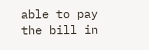able to pay the bill in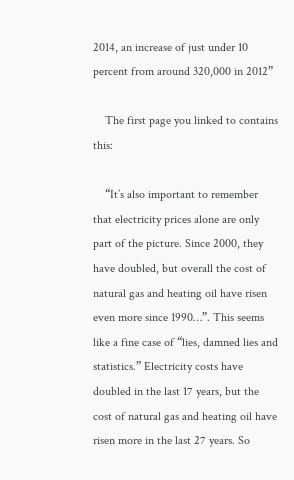2014, an increase of just under 10 percent from around 320,000 in 2012”

    The first page you linked to contains this:

    “It’s also important to remember that electricity prices alone are only part of the picture. Since 2000, they have doubled, but overall the cost of natural gas and heating oil have risen even more since 1990…”. This seems like a fine case of “lies, damned lies and statistics.” Electricity costs have doubled in the last 17 years, but the cost of natural gas and heating oil have risen more in the last 27 years. So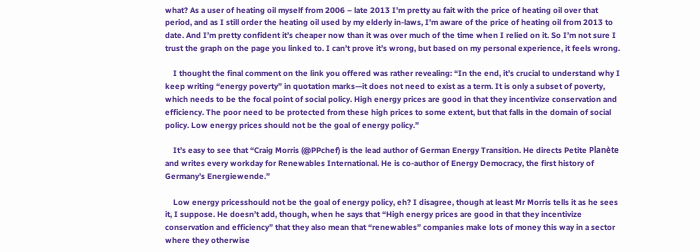what? As a user of heating oil myself from 2006 – late 2013 I’m pretty au fait with the price of heating oil over that period, and as I still order the heating oil used by my elderly in-laws, I’m aware of the price of heating oil from 2013 to date. And I’m pretty confident it’s cheaper now than it was over much of the time when I relied on it. So I’m not sure I trust the graph on the page you linked to. I can’t prove it’s wrong, but based on my personal experience, it feels wrong.

    I thought the final comment on the link you offered was rather revealing: “In the end, it’s crucial to understand why I keep writing “energy poverty” in quotation marks—it does not need to exist as a term. It is only a subset of poverty, which needs to be the focal point of social policy. High energy prices are good in that they incentivize conservation and efficiency. The poor need to be protected from these high prices to some extent, but that falls in the domain of social policy. Low energy prices should not be the goal of energy policy.”

    It’s easy to see that “Craig Morris (@PPchef) is the lead author of German Energy Transition. He directs Petite Planète and writes every workday for Renewables International. He is co-author of Energy Democracy, the first history of Germany’s Energiewende.”

    Low energy pricesshould not be the goal of energy policy, eh? I disagree, though at least Mr Morris tells it as he sees it, I suppose. He doesn’t add, though, when he says that “High energy prices are good in that they incentivize conservation and efficiency” that they also mean that “renewables” companies make lots of money this way in a sector where they otherwise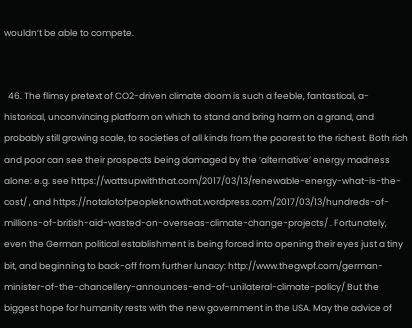wouldn’t be able to compete.


  46. The flimsy pretext of CO2-driven climate doom is such a feeble, fantastical, a-historical, unconvincing platform on which to stand and bring harm on a grand, and probably still growing scale, to societies of all kinds from the poorest to the richest. Both rich and poor can see their prospects being damaged by the ‘alternative’ energy madness alone: e.g. see https://wattsupwiththat.com/2017/03/13/renewable-energy-what-is-the-cost/ , and https://notalotofpeopleknowthat.wordpress.com/2017/03/13/hundreds-of-millions-of-british-aid-wasted-on-overseas-climate-change-projects/ . Fortunately, even the German political establishment is being forced into opening their eyes just a tiny bit, and beginning to back-off from further lunacy: http://www.thegwpf.com/german-minister-of-the-chancellery-announces-end-of-unilateral-climate-policy/ But the biggest hope for humanity rests with the new government in the USA. May the advice of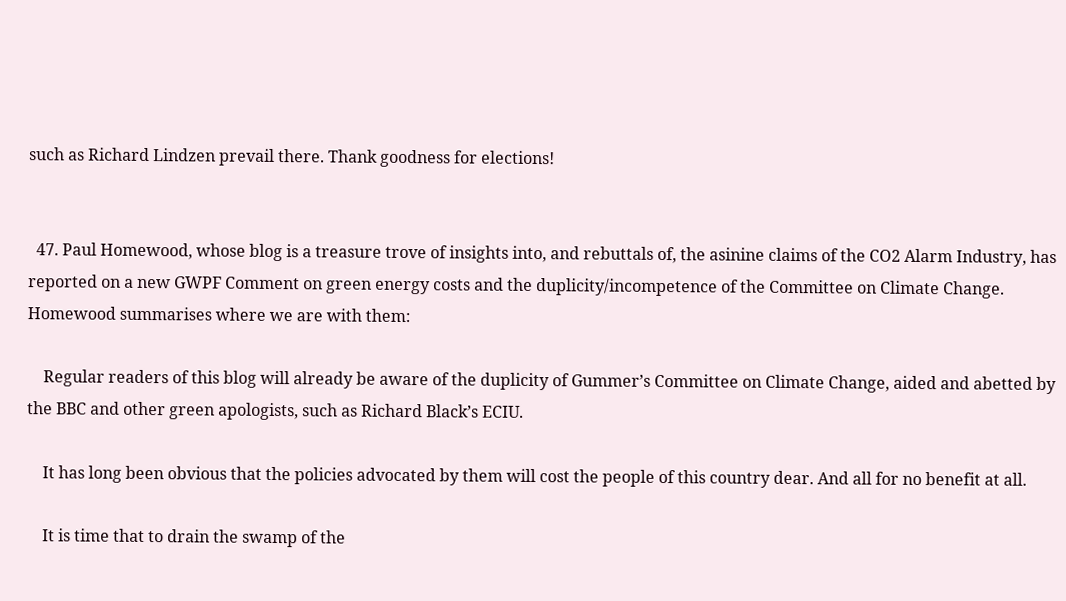such as Richard Lindzen prevail there. Thank goodness for elections!


  47. Paul Homewood, whose blog is a treasure trove of insights into, and rebuttals of, the asinine claims of the CO2 Alarm Industry, has reported on a new GWPF Comment on green energy costs and the duplicity/incompetence of the Committee on Climate Change. Homewood summarises where we are with them:

    Regular readers of this blog will already be aware of the duplicity of Gummer’s Committee on Climate Change, aided and abetted by the BBC and other green apologists, such as Richard Black’s ECIU.

    It has long been obvious that the policies advocated by them will cost the people of this country dear. And all for no benefit at all.

    It is time that to drain the swamp of the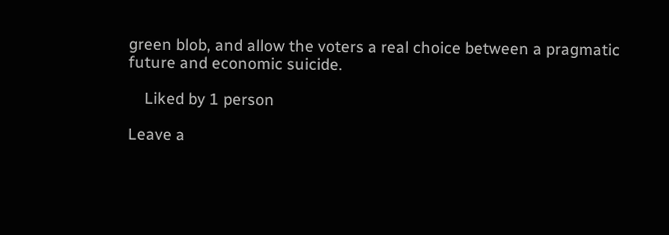green blob, and allow the voters a real choice between a pragmatic future and economic suicide.

    Liked by 1 person

Leave a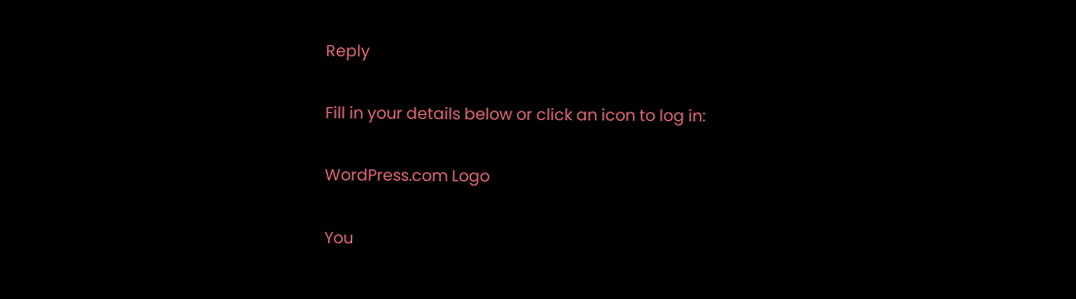Reply

Fill in your details below or click an icon to log in:

WordPress.com Logo

You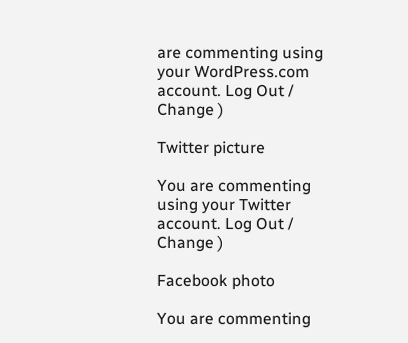are commenting using your WordPress.com account. Log Out /  Change )

Twitter picture

You are commenting using your Twitter account. Log Out /  Change )

Facebook photo

You are commenting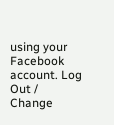using your Facebook account. Log Out /  Change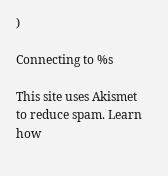)

Connecting to %s

This site uses Akismet to reduce spam. Learn how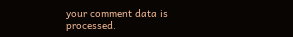your comment data is processed.